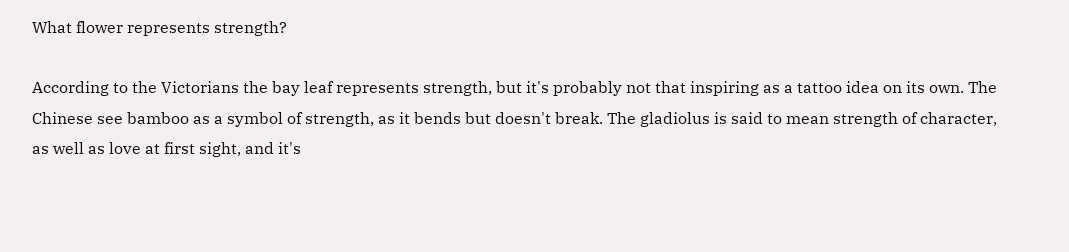What flower represents strength?

According to the Victorians the bay leaf represents strength, but it's probably not that inspiring as a tattoo idea on its own. The Chinese see bamboo as a symbol of strength, as it bends but doesn't break. The gladiolus is said to mean strength of character, as well as love at first sight, and it's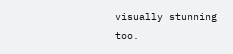visually stunning too.